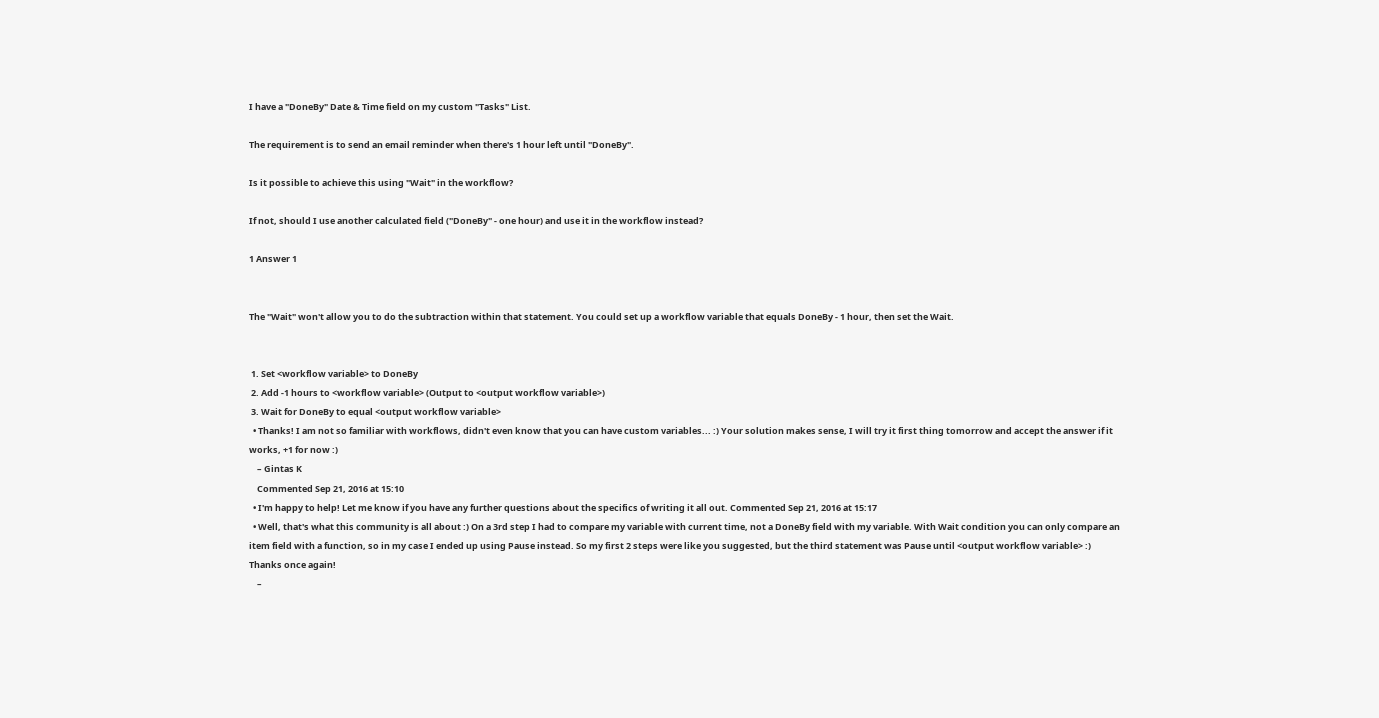I have a "DoneBy" Date & Time field on my custom "Tasks" List.

The requirement is to send an email reminder when there's 1 hour left until "DoneBy".

Is it possible to achieve this using "Wait" in the workflow?

If not, should I use another calculated field ("DoneBy" - one hour) and use it in the workflow instead?

1 Answer 1


The "Wait" won't allow you to do the subtraction within that statement. You could set up a workflow variable that equals DoneBy - 1 hour, then set the Wait.


 1. Set <workflow variable> to DoneBy
 2. Add -1 hours to <workflow variable> (Output to <output workflow variable>)
 3. Wait for DoneBy to equal <output workflow variable>
  • Thanks! I am not so familiar with workflows, didn't even know that you can have custom variables... :) Your solution makes sense, I will try it first thing tomorrow and accept the answer if it works, +1 for now :)
    – Gintas K
    Commented Sep 21, 2016 at 15:10
  • I'm happy to help! Let me know if you have any further questions about the specifics of writing it all out. Commented Sep 21, 2016 at 15:17
  • Well, that's what this community is all about :) On a 3rd step I had to compare my variable with current time, not a DoneBy field with my variable. With Wait condition you can only compare an item field with a function, so in my case I ended up using Pause instead. So my first 2 steps were like you suggested, but the third statement was Pause until <output workflow variable> :) Thanks once again!
    –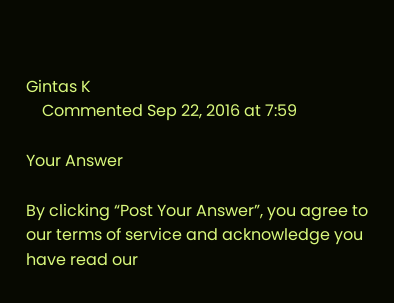Gintas K
    Commented Sep 22, 2016 at 7:59

Your Answer

By clicking “Post Your Answer”, you agree to our terms of service and acknowledge you have read our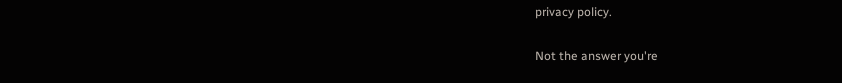privacy policy.

Not the answer you're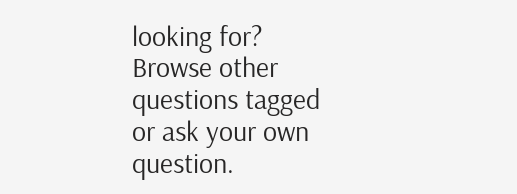looking for? Browse other questions tagged or ask your own question.